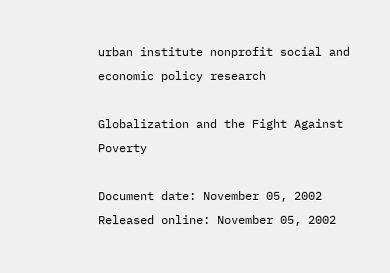urban institute nonprofit social and economic policy research

Globalization and the Fight Against Poverty

Document date: November 05, 2002
Released online: November 05, 2002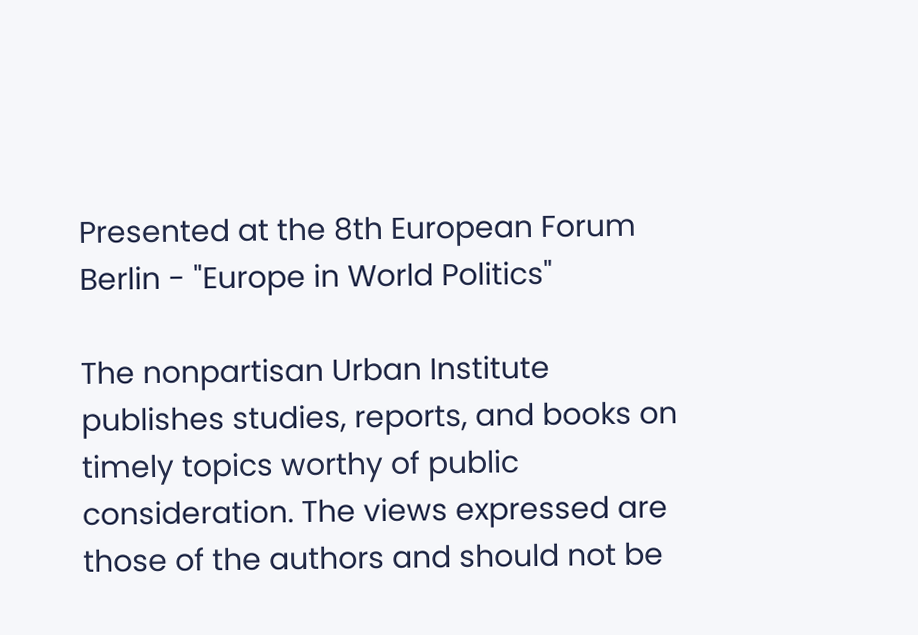Presented at the 8th European Forum Berlin - "Europe in World Politics"

The nonpartisan Urban Institute publishes studies, reports, and books on timely topics worthy of public consideration. The views expressed are those of the authors and should not be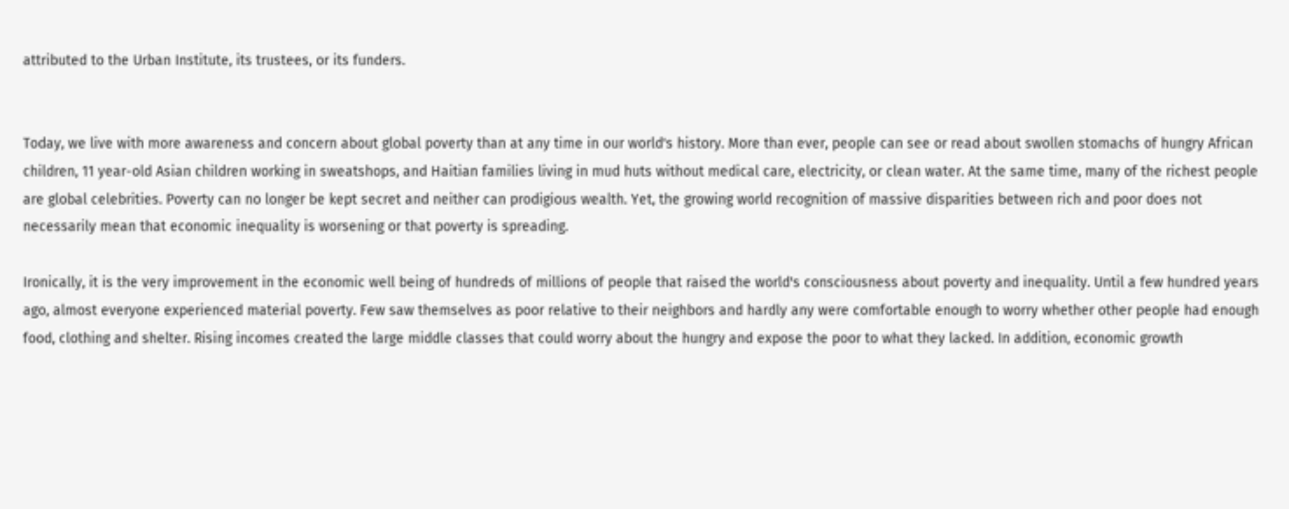attributed to the Urban Institute, its trustees, or its funders.


Today, we live with more awareness and concern about global poverty than at any time in our world's history. More than ever, people can see or read about swollen stomachs of hungry African children, 11 year-old Asian children working in sweatshops, and Haitian families living in mud huts without medical care, electricity, or clean water. At the same time, many of the richest people are global celebrities. Poverty can no longer be kept secret and neither can prodigious wealth. Yet, the growing world recognition of massive disparities between rich and poor does not necessarily mean that economic inequality is worsening or that poverty is spreading.

Ironically, it is the very improvement in the economic well being of hundreds of millions of people that raised the world's consciousness about poverty and inequality. Until a few hundred years ago, almost everyone experienced material poverty. Few saw themselves as poor relative to their neighbors and hardly any were comfortable enough to worry whether other people had enough food, clothing and shelter. Rising incomes created the large middle classes that could worry about the hungry and expose the poor to what they lacked. In addition, economic growth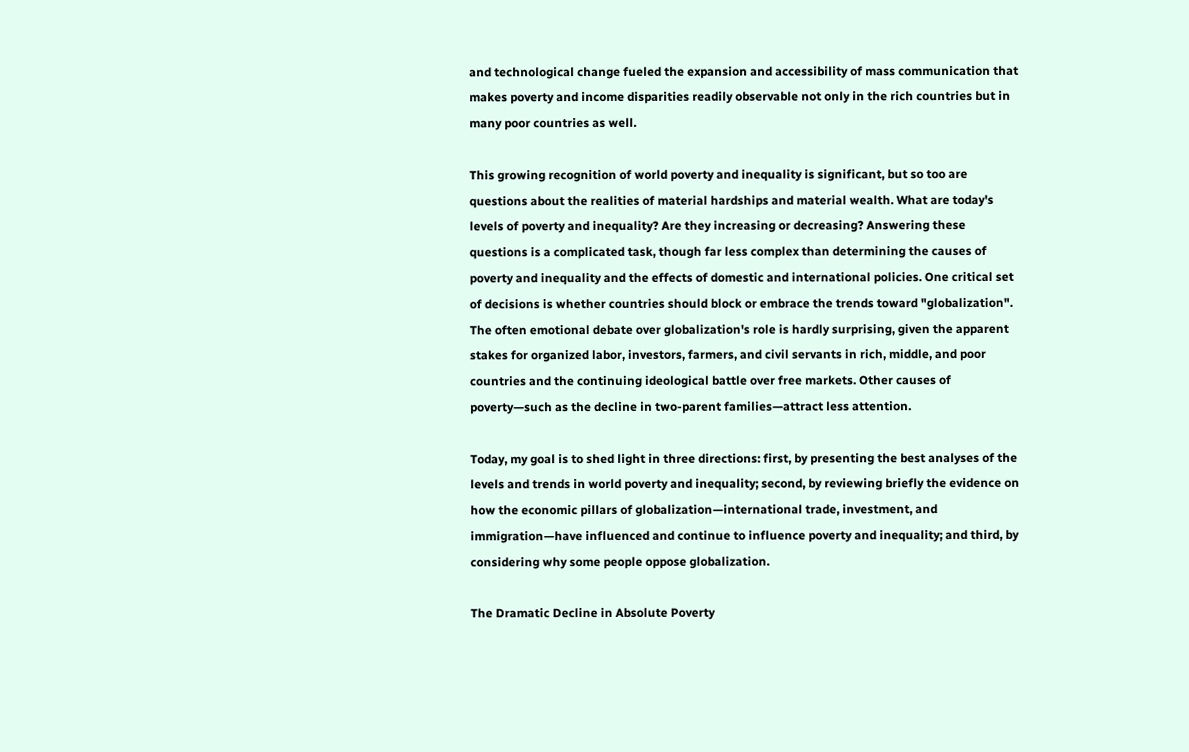and technological change fueled the expansion and accessibility of mass communication that makes poverty and income disparities readily observable not only in the rich countries but in many poor countries as well.

This growing recognition of world poverty and inequality is significant, but so too are questions about the realities of material hardships and material wealth. What are today's levels of poverty and inequality? Are they increasing or decreasing? Answering these questions is a complicated task, though far less complex than determining the causes of poverty and inequality and the effects of domestic and international policies. One critical set of decisions is whether countries should block or embrace the trends toward "globalization". The often emotional debate over globalization's role is hardly surprising, given the apparent stakes for organized labor, investors, farmers, and civil servants in rich, middle, and poor countries and the continuing ideological battle over free markets. Other causes of poverty—such as the decline in two-parent families—attract less attention.

Today, my goal is to shed light in three directions: first, by presenting the best analyses of the levels and trends in world poverty and inequality; second, by reviewing briefly the evidence on how the economic pillars of globalization—international trade, investment, and immigration—have influenced and continue to influence poverty and inequality; and third, by considering why some people oppose globalization.

The Dramatic Decline in Absolute Poverty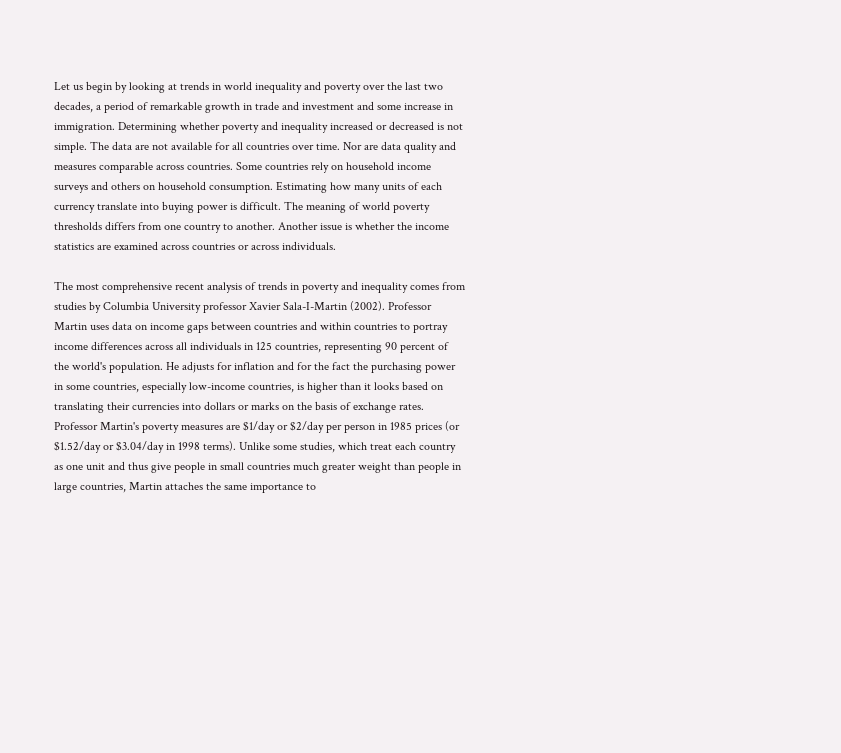Let us begin by looking at trends in world inequality and poverty over the last two decades, a period of remarkable growth in trade and investment and some increase in immigration. Determining whether poverty and inequality increased or decreased is not simple. The data are not available for all countries over time. Nor are data quality and measures comparable across countries. Some countries rely on household income surveys and others on household consumption. Estimating how many units of each currency translate into buying power is difficult. The meaning of world poverty thresholds differs from one country to another. Another issue is whether the income statistics are examined across countries or across individuals.

The most comprehensive recent analysis of trends in poverty and inequality comes from studies by Columbia University professor Xavier Sala-I-Martin (2002). Professor Martin uses data on income gaps between countries and within countries to portray income differences across all individuals in 125 countries, representing 90 percent of the world's population. He adjusts for inflation and for the fact the purchasing power in some countries, especially low-income countries, is higher than it looks based on translating their currencies into dollars or marks on the basis of exchange rates. Professor Martin's poverty measures are $1/day or $2/day per person in 1985 prices (or $1.52/day or $3.04/day in 1998 terms). Unlike some studies, which treat each country as one unit and thus give people in small countries much greater weight than people in large countries, Martin attaches the same importance to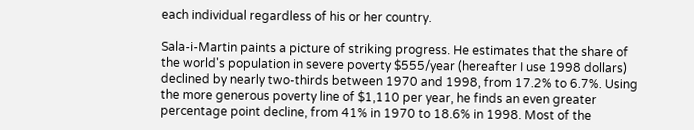each individual regardless of his or her country.

Sala-i-Martin paints a picture of striking progress. He estimates that the share of the world's population in severe poverty $555/year (hereafter I use 1998 dollars) declined by nearly two-thirds between 1970 and 1998, from 17.2% to 6.7%. Using the more generous poverty line of $1,110 per year, he finds an even greater percentage point decline, from 41% in 1970 to 18.6% in 1998. Most of the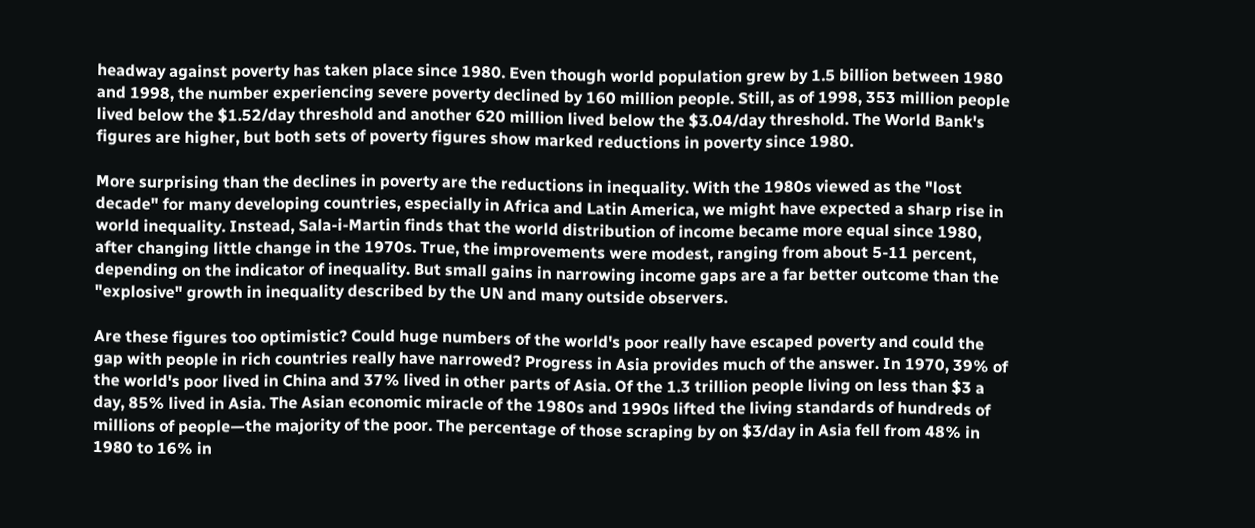headway against poverty has taken place since 1980. Even though world population grew by 1.5 billion between 1980 and 1998, the number experiencing severe poverty declined by 160 million people. Still, as of 1998, 353 million people lived below the $1.52/day threshold and another 620 million lived below the $3.04/day threshold. The World Bank's figures are higher, but both sets of poverty figures show marked reductions in poverty since 1980.

More surprising than the declines in poverty are the reductions in inequality. With the 1980s viewed as the "lost decade" for many developing countries, especially in Africa and Latin America, we might have expected a sharp rise in world inequality. Instead, Sala-i-Martin finds that the world distribution of income became more equal since 1980, after changing little change in the 1970s. True, the improvements were modest, ranging from about 5-11 percent, depending on the indicator of inequality. But small gains in narrowing income gaps are a far better outcome than the "explosive" growth in inequality described by the UN and many outside observers.

Are these figures too optimistic? Could huge numbers of the world's poor really have escaped poverty and could the gap with people in rich countries really have narrowed? Progress in Asia provides much of the answer. In 1970, 39% of the world's poor lived in China and 37% lived in other parts of Asia. Of the 1.3 trillion people living on less than $3 a day, 85% lived in Asia. The Asian economic miracle of the 1980s and 1990s lifted the living standards of hundreds of millions of people—the majority of the poor. The percentage of those scraping by on $3/day in Asia fell from 48% in 1980 to 16% in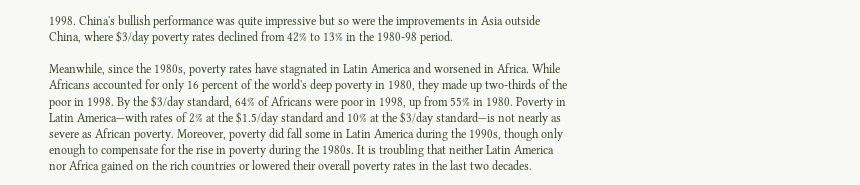1998. China's bullish performance was quite impressive but so were the improvements in Asia outside China, where $3/day poverty rates declined from 42% to 13% in the 1980-98 period.

Meanwhile, since the 1980s, poverty rates have stagnated in Latin America and worsened in Africa. While Africans accounted for only 16 percent of the world's deep poverty in 1980, they made up two-thirds of the poor in 1998. By the $3/day standard, 64% of Africans were poor in 1998, up from 55% in 1980. Poverty in Latin America—with rates of 2% at the $1.5/day standard and 10% at the $3/day standard—is not nearly as severe as African poverty. Moreover, poverty did fall some in Latin America during the 1990s, though only enough to compensate for the rise in poverty during the 1980s. It is troubling that neither Latin America nor Africa gained on the rich countries or lowered their overall poverty rates in the last two decades.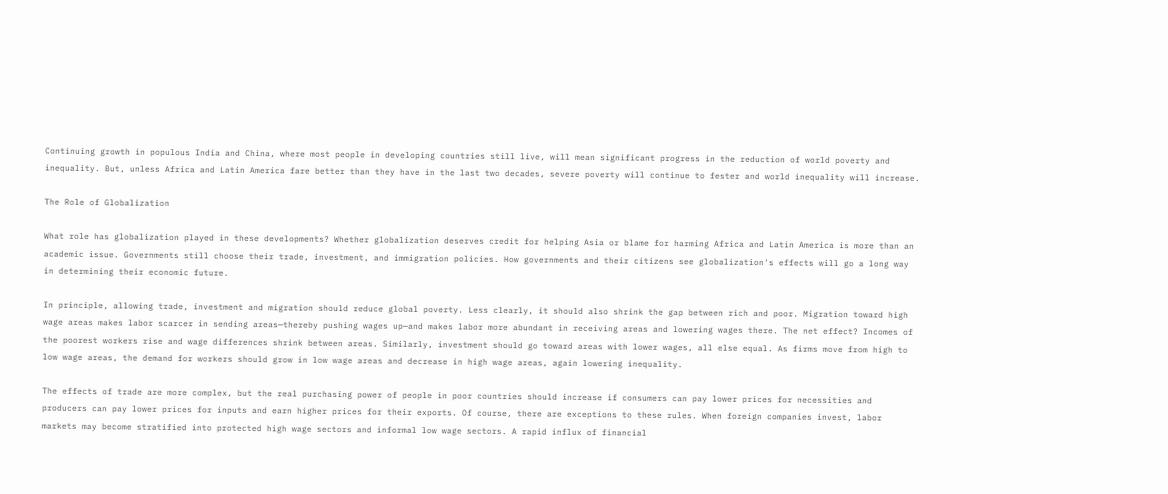Continuing growth in populous India and China, where most people in developing countries still live, will mean significant progress in the reduction of world poverty and inequality. But, unless Africa and Latin America fare better than they have in the last two decades, severe poverty will continue to fester and world inequality will increase.

The Role of Globalization

What role has globalization played in these developments? Whether globalization deserves credit for helping Asia or blame for harming Africa and Latin America is more than an academic issue. Governments still choose their trade, investment, and immigration policies. How governments and their citizens see globalization's effects will go a long way in determining their economic future.

In principle, allowing trade, investment and migration should reduce global poverty. Less clearly, it should also shrink the gap between rich and poor. Migration toward high wage areas makes labor scarcer in sending areas—thereby pushing wages up—and makes labor more abundant in receiving areas and lowering wages there. The net effect? Incomes of the poorest workers rise and wage differences shrink between areas. Similarly, investment should go toward areas with lower wages, all else equal. As firms move from high to low wage areas, the demand for workers should grow in low wage areas and decrease in high wage areas, again lowering inequality.

The effects of trade are more complex, but the real purchasing power of people in poor countries should increase if consumers can pay lower prices for necessities and producers can pay lower prices for inputs and earn higher prices for their exports. Of course, there are exceptions to these rules. When foreign companies invest, labor markets may become stratified into protected high wage sectors and informal low wage sectors. A rapid influx of financial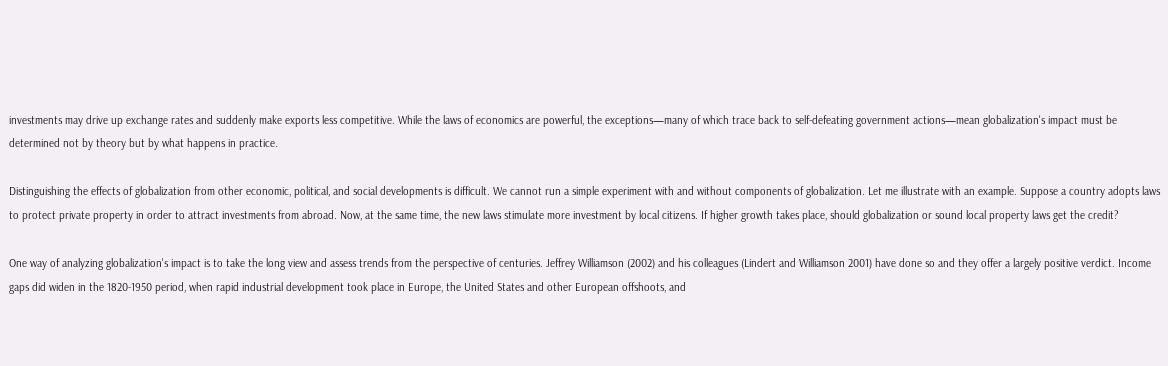investments may drive up exchange rates and suddenly make exports less competitive. While the laws of economics are powerful, the exceptions—many of which trace back to self-defeating government actions—mean globalization's impact must be determined not by theory but by what happens in practice.

Distinguishing the effects of globalization from other economic, political, and social developments is difficult. We cannot run a simple experiment with and without components of globalization. Let me illustrate with an example. Suppose a country adopts laws to protect private property in order to attract investments from abroad. Now, at the same time, the new laws stimulate more investment by local citizens. If higher growth takes place, should globalization or sound local property laws get the credit?

One way of analyzing globalization's impact is to take the long view and assess trends from the perspective of centuries. Jeffrey Williamson (2002) and his colleagues (Lindert and Williamson 2001) have done so and they offer a largely positive verdict. Income gaps did widen in the 1820-1950 period, when rapid industrial development took place in Europe, the United States and other European offshoots, and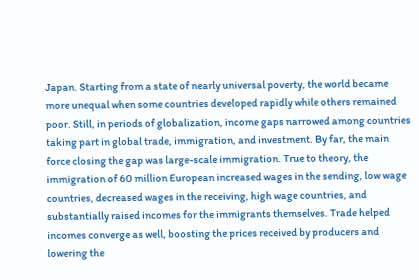Japan. Starting from a state of nearly universal poverty, the world became more unequal when some countries developed rapidly while others remained poor. Still, in periods of globalization, income gaps narrowed among countries taking part in global trade, immigration, and investment. By far, the main force closing the gap was large-scale immigration. True to theory, the immigration of 60 million European increased wages in the sending, low wage countries, decreased wages in the receiving, high wage countries, and substantially raised incomes for the immigrants themselves. Trade helped incomes converge as well, boosting the prices received by producers and lowering the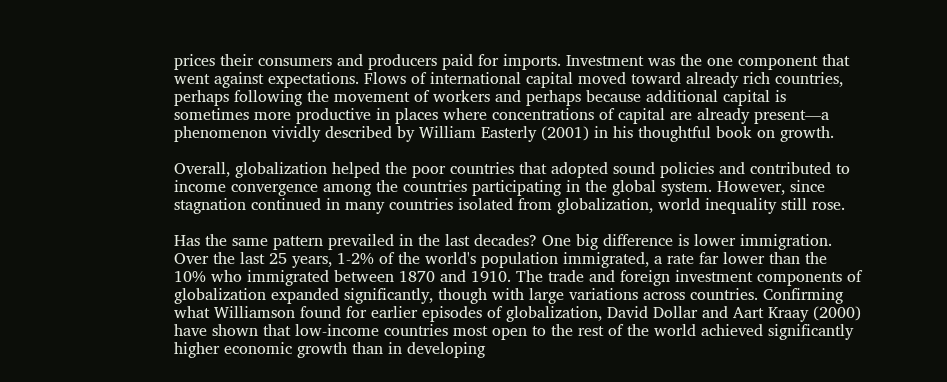prices their consumers and producers paid for imports. Investment was the one component that went against expectations. Flows of international capital moved toward already rich countries, perhaps following the movement of workers and perhaps because additional capital is sometimes more productive in places where concentrations of capital are already present—a phenomenon vividly described by William Easterly (2001) in his thoughtful book on growth.

Overall, globalization helped the poor countries that adopted sound policies and contributed to income convergence among the countries participating in the global system. However, since stagnation continued in many countries isolated from globalization, world inequality still rose.

Has the same pattern prevailed in the last decades? One big difference is lower immigration. Over the last 25 years, 1-2% of the world's population immigrated, a rate far lower than the 10% who immigrated between 1870 and 1910. The trade and foreign investment components of globalization expanded significantly, though with large variations across countries. Confirming what Williamson found for earlier episodes of globalization, David Dollar and Aart Kraay (2000) have shown that low-income countries most open to the rest of the world achieved significantly higher economic growth than in developing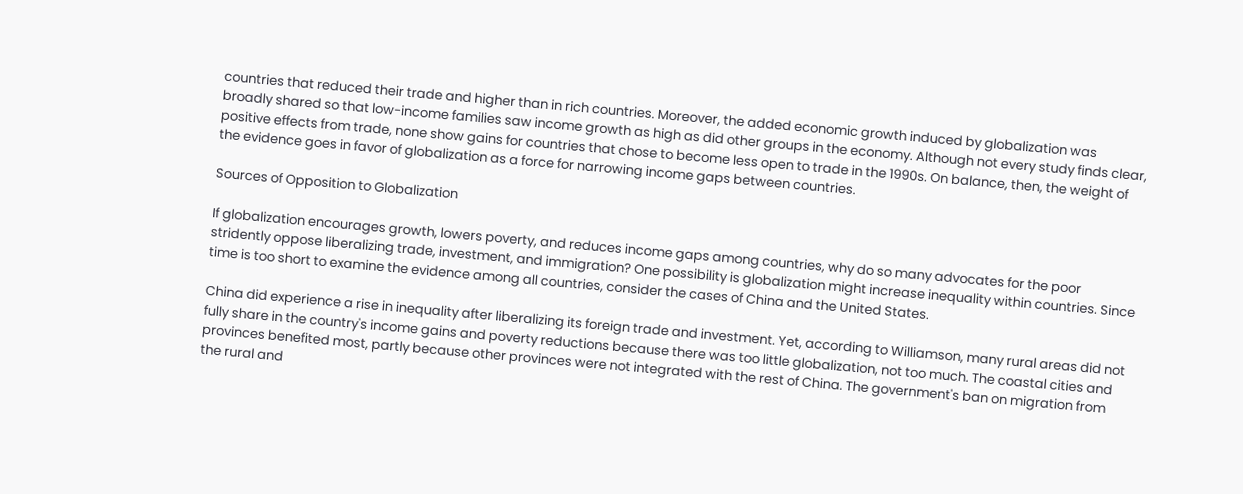countries that reduced their trade and higher than in rich countries. Moreover, the added economic growth induced by globalization was broadly shared so that low-income families saw income growth as high as did other groups in the economy. Although not every study finds clear, positive effects from trade, none show gains for countries that chose to become less open to trade in the 1990s. On balance, then, the weight of the evidence goes in favor of globalization as a force for narrowing income gaps between countries.

Sources of Opposition to Globalization

If globalization encourages growth, lowers poverty, and reduces income gaps among countries, why do so many advocates for the poor stridently oppose liberalizing trade, investment, and immigration? One possibility is globalization might increase inequality within countries. Since time is too short to examine the evidence among all countries, consider the cases of China and the United States.

China did experience a rise in inequality after liberalizing its foreign trade and investment. Yet, according to Williamson, many rural areas did not fully share in the country's income gains and poverty reductions because there was too little globalization, not too much. The coastal cities and provinces benefited most, partly because other provinces were not integrated with the rest of China. The government's ban on migration from the rural and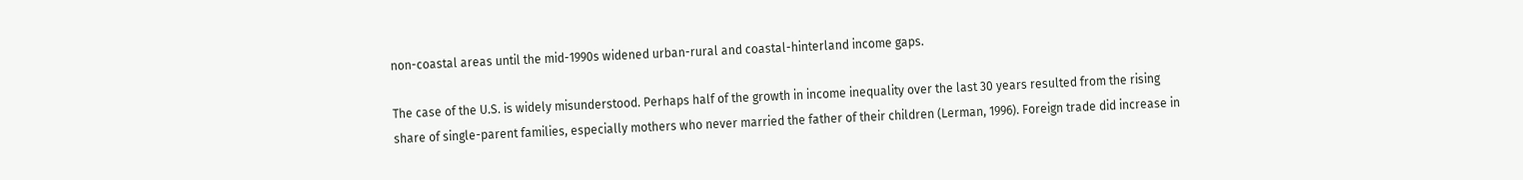non-coastal areas until the mid-1990s widened urban-rural and coastal-hinterland income gaps.

The case of the U.S. is widely misunderstood. Perhaps half of the growth in income inequality over the last 30 years resulted from the rising share of single-parent families, especially mothers who never married the father of their children (Lerman, 1996). Foreign trade did increase in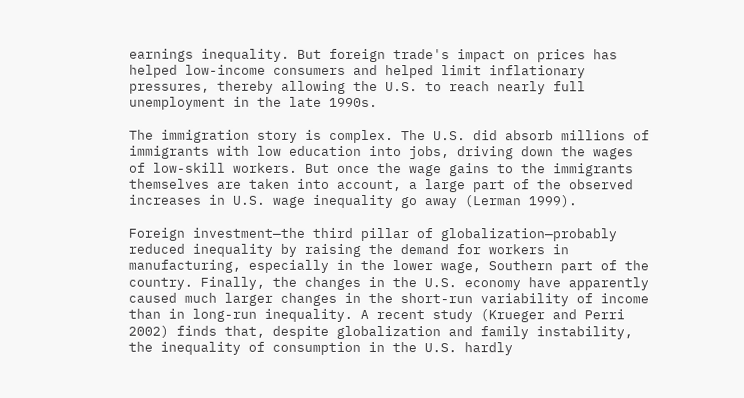earnings inequality. But foreign trade's impact on prices has helped low-income consumers and helped limit inflationary pressures, thereby allowing the U.S. to reach nearly full unemployment in the late 1990s.

The immigration story is complex. The U.S. did absorb millions of immigrants with low education into jobs, driving down the wages of low-skill workers. But once the wage gains to the immigrants themselves are taken into account, a large part of the observed increases in U.S. wage inequality go away (Lerman 1999).

Foreign investment—the third pillar of globalization—probably reduced inequality by raising the demand for workers in manufacturing, especially in the lower wage, Southern part of the country. Finally, the changes in the U.S. economy have apparently caused much larger changes in the short-run variability of income than in long-run inequality. A recent study (Krueger and Perri 2002) finds that, despite globalization and family instability, the inequality of consumption in the U.S. hardly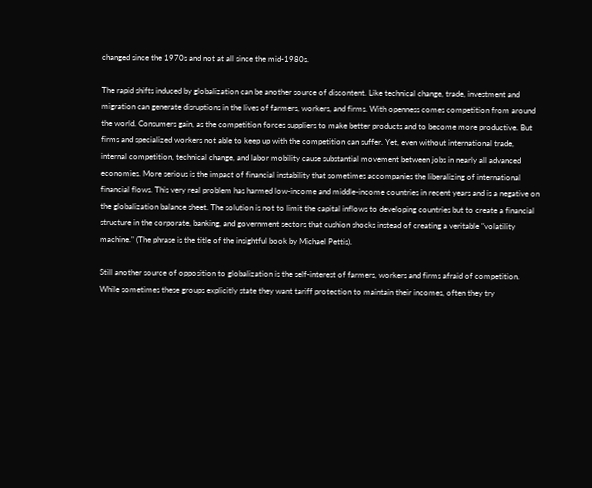changed since the 1970s and not at all since the mid-1980s.

The rapid shifts induced by globalization can be another source of discontent. Like technical change, trade, investment and migration can generate disruptions in the lives of farmers, workers, and firms. With openness comes competition from around the world. Consumers gain, as the competition forces suppliers to make better products and to become more productive. But firms and specialized workers not able to keep up with the competition can suffer. Yet, even without international trade, internal competition, technical change, and labor mobility cause substantial movement between jobs in nearly all advanced economies. More serious is the impact of financial instability that sometimes accompanies the liberalizing of international financial flows. This very real problem has harmed low-income and middle-income countries in recent years and is a negative on the globalization balance sheet. The solution is not to limit the capital inflows to developing countries but to create a financial structure in the corporate, banking, and government sectors that cushion shocks instead of creating a veritable "volatility machine." (The phrase is the title of the insightful book by Michael Pettis).

Still another source of opposition to globalization is the self-interest of farmers, workers and firms afraid of competition. While sometimes these groups explicitly state they want tariff protection to maintain their incomes, often they try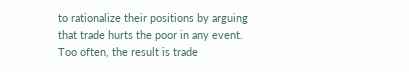to rationalize their positions by arguing that trade hurts the poor in any event. Too often, the result is trade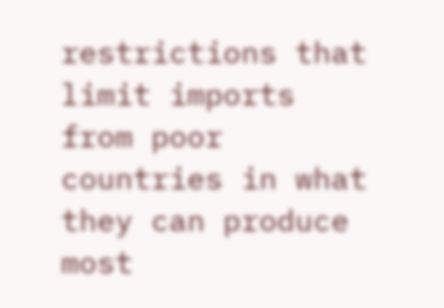restrictions that limit imports from poor countries in what they can produce most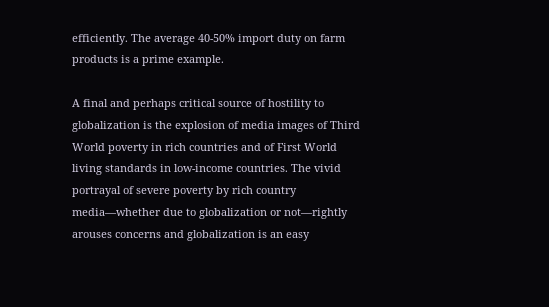efficiently. The average 40-50% import duty on farm products is a prime example.

A final and perhaps critical source of hostility to globalization is the explosion of media images of Third World poverty in rich countries and of First World living standards in low-income countries. The vivid portrayal of severe poverty by rich country media—whether due to globalization or not—rightly arouses concerns and globalization is an easy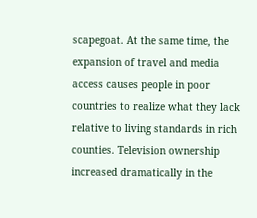scapegoat. At the same time, the expansion of travel and media access causes people in poor countries to realize what they lack relative to living standards in rich counties. Television ownership increased dramatically in the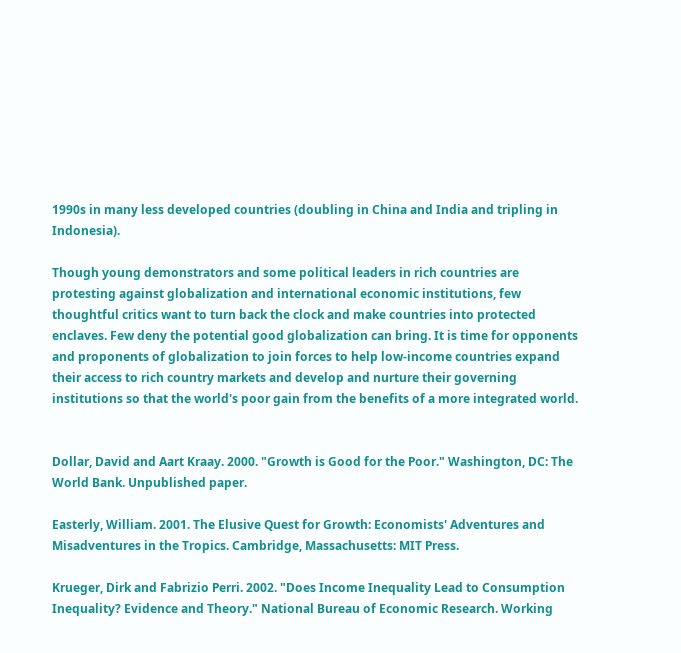1990s in many less developed countries (doubling in China and India and tripling in Indonesia).

Though young demonstrators and some political leaders in rich countries are protesting against globalization and international economic institutions, few thoughtful critics want to turn back the clock and make countries into protected enclaves. Few deny the potential good globalization can bring. It is time for opponents and proponents of globalization to join forces to help low-income countries expand their access to rich country markets and develop and nurture their governing institutions so that the world's poor gain from the benefits of a more integrated world.


Dollar, David and Aart Kraay. 2000. "Growth is Good for the Poor." Washington, DC: The World Bank. Unpublished paper.

Easterly, William. 2001. The Elusive Quest for Growth: Economists' Adventures and Misadventures in the Tropics. Cambridge, Massachusetts: MIT Press.

Krueger, Dirk and Fabrizio Perri. 2002. "Does Income Inequality Lead to Consumption Inequality? Evidence and Theory." National Bureau of Economic Research. Working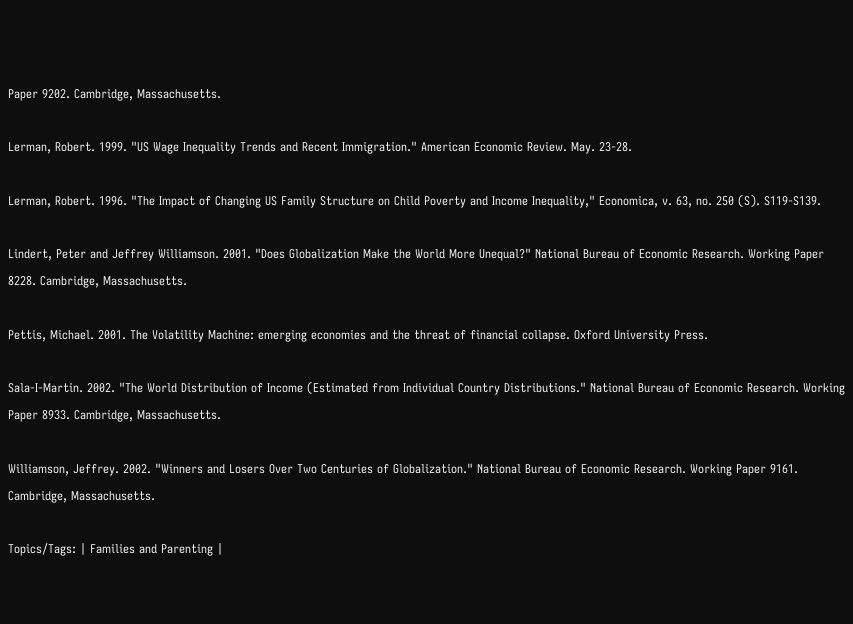Paper 9202. Cambridge, Massachusetts.

Lerman, Robert. 1999. "US Wage Inequality Trends and Recent Immigration." American Economic Review. May. 23-28.

Lerman, Robert. 1996. "The Impact of Changing US Family Structure on Child Poverty and Income Inequality," Economica, v. 63, no. 250 (S). S119-S139.

Lindert, Peter and Jeffrey Williamson. 2001. "Does Globalization Make the World More Unequal?" National Bureau of Economic Research. Working Paper 8228. Cambridge, Massachusetts.

Pettis, Michael. 2001. The Volatility Machine: emerging economies and the threat of financial collapse. Oxford University Press.

Sala-I-Martin. 2002. "The World Distribution of Income (Estimated from Individual Country Distributions." National Bureau of Economic Research. Working Paper 8933. Cambridge, Massachusetts.

Williamson, Jeffrey. 2002. "Winners and Losers Over Two Centuries of Globalization." National Bureau of Economic Research. Working Paper 9161. Cambridge, Massachusetts.

Topics/Tags: | Families and Parenting |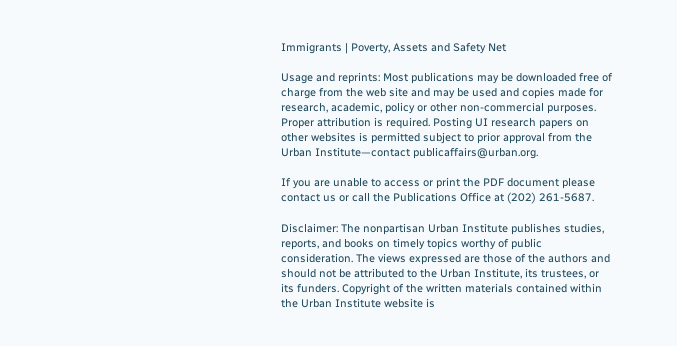Immigrants | Poverty, Assets and Safety Net

Usage and reprints: Most publications may be downloaded free of charge from the web site and may be used and copies made for research, academic, policy or other non-commercial purposes. Proper attribution is required. Posting UI research papers on other websites is permitted subject to prior approval from the Urban Institute—contact publicaffairs@urban.org.

If you are unable to access or print the PDF document please contact us or call the Publications Office at (202) 261-5687.

Disclaimer: The nonpartisan Urban Institute publishes studies, reports, and books on timely topics worthy of public consideration. The views expressed are those of the authors and should not be attributed to the Urban Institute, its trustees, or its funders. Copyright of the written materials contained within the Urban Institute website is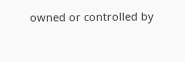owned or controlled by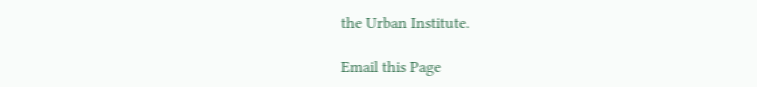the Urban Institute.

Email this Page